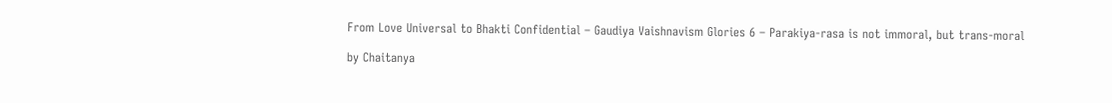From Love Universal to Bhakti Confidential – Gaudiya Vaishnavism Glories 6 – Parakiya-rasa is not immoral, but trans-moral

by Chaitanya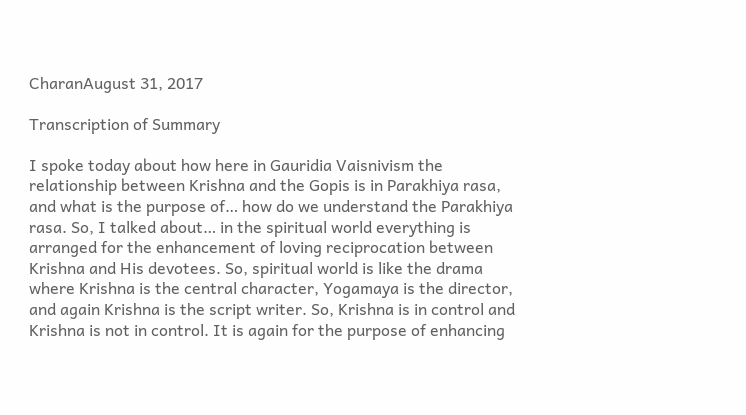CharanAugust 31, 2017

Transcription of Summary

I spoke today about how here in Gauridia Vaisnivism the relationship between Krishna and the Gopis is in Parakhiya rasa, and what is the purpose of… how do we understand the Parakhiya rasa. So, I talked about… in the spiritual world everything is arranged for the enhancement of loving reciprocation between Krishna and His devotees. So, spiritual world is like the drama where Krishna is the central character, Yogamaya is the director, and again Krishna is the script writer. So, Krishna is in control and Krishna is not in control. It is again for the purpose of enhancing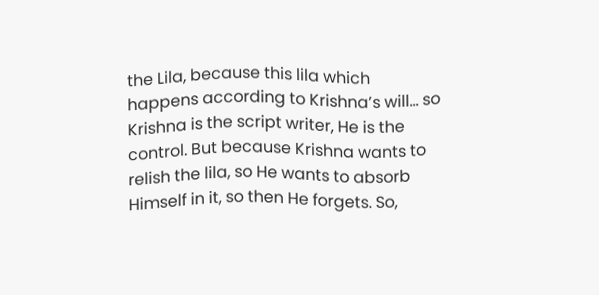the Lila, because this lila which happens according to Krishna’s will… so Krishna is the script writer, He is the control. But because Krishna wants to relish the lila, so He wants to absorb Himself in it, so then He forgets. So,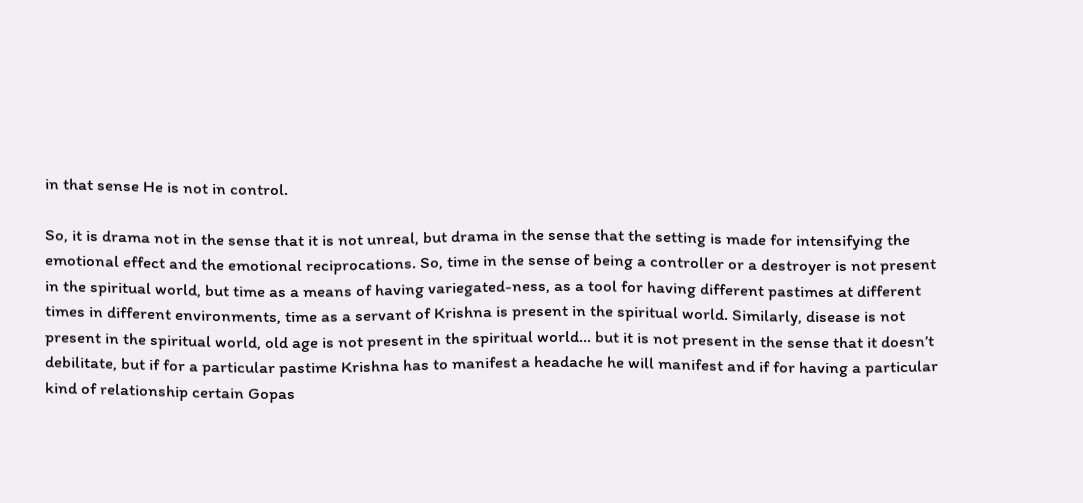in that sense He is not in control.

So, it is drama not in the sense that it is not unreal, but drama in the sense that the setting is made for intensifying the emotional effect and the emotional reciprocations. So, time in the sense of being a controller or a destroyer is not present in the spiritual world, but time as a means of having variegated-ness, as a tool for having different pastimes at different times in different environments, time as a servant of Krishna is present in the spiritual world. Similarly, disease is not present in the spiritual world, old age is not present in the spiritual world… but it is not present in the sense that it doesn’t debilitate, but if for a particular pastime Krishna has to manifest a headache he will manifest and if for having a particular kind of relationship certain Gopas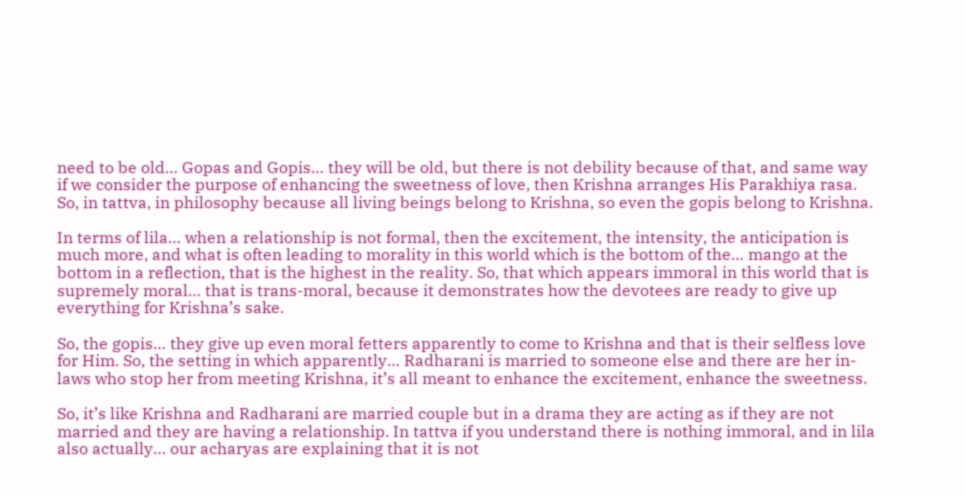need to be old… Gopas and Gopis… they will be old, but there is not debility because of that, and same way if we consider the purpose of enhancing the sweetness of love, then Krishna arranges His Parakhiya rasa. So, in tattva, in philosophy because all living beings belong to Krishna, so even the gopis belong to Krishna.

In terms of lila… when a relationship is not formal, then the excitement, the intensity, the anticipation is much more, and what is often leading to morality in this world which is the bottom of the… mango at the bottom in a reflection, that is the highest in the reality. So, that which appears immoral in this world that is supremely moral… that is trans-moral, because it demonstrates how the devotees are ready to give up everything for Krishna’s sake.

So, the gopis… they give up even moral fetters apparently to come to Krishna and that is their selfless love for Him. So, the setting in which apparently… Radharani is married to someone else and there are her in-laws who stop her from meeting Krishna, it’s all meant to enhance the excitement, enhance the sweetness.

So, it’s like Krishna and Radharani are married couple but in a drama they are acting as if they are not married and they are having a relationship. In tattva if you understand there is nothing immoral, and in lila also actually… our acharyas are explaining that it is not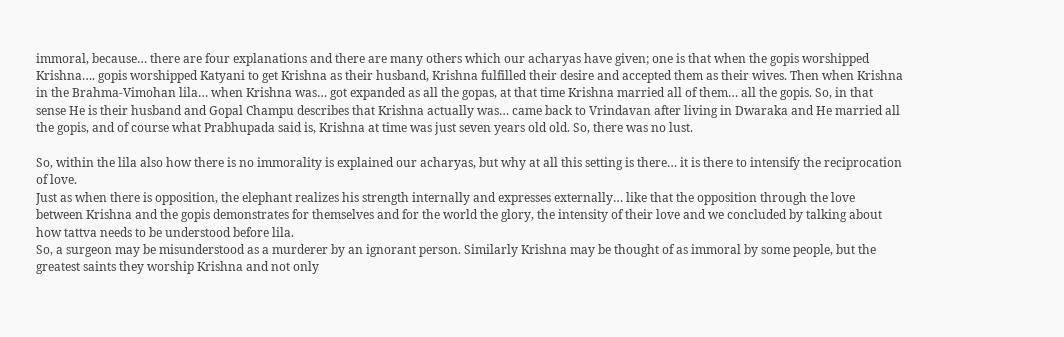immoral, because… there are four explanations and there are many others which our acharyas have given; one is that when the gopis worshipped Krishna…. gopis worshipped Katyani to get Krishna as their husband, Krishna fulfilled their desire and accepted them as their wives. Then when Krishna in the Brahma-Vimohan lila… when Krishna was… got expanded as all the gopas, at that time Krishna married all of them… all the gopis. So, in that sense He is their husband and Gopal Champu describes that Krishna actually was… came back to Vrindavan after living in Dwaraka and He married all the gopis, and of course what Prabhupada said is, Krishna at time was just seven years old old. So, there was no lust.

So, within the lila also how there is no immorality is explained our acharyas, but why at all this setting is there… it is there to intensify the reciprocation of love.
Just as when there is opposition, the elephant realizes his strength internally and expresses externally… like that the opposition through the love between Krishna and the gopis demonstrates for themselves and for the world the glory, the intensity of their love and we concluded by talking about how tattva needs to be understood before lila.
So, a surgeon may be misunderstood as a murderer by an ignorant person. Similarly Krishna may be thought of as immoral by some people, but the greatest saints they worship Krishna and not only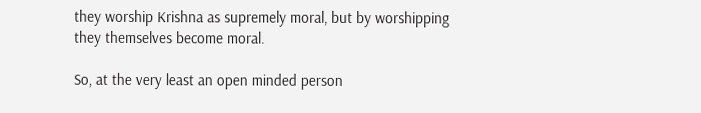they worship Krishna as supremely moral, but by worshipping they themselves become moral.

So, at the very least an open minded person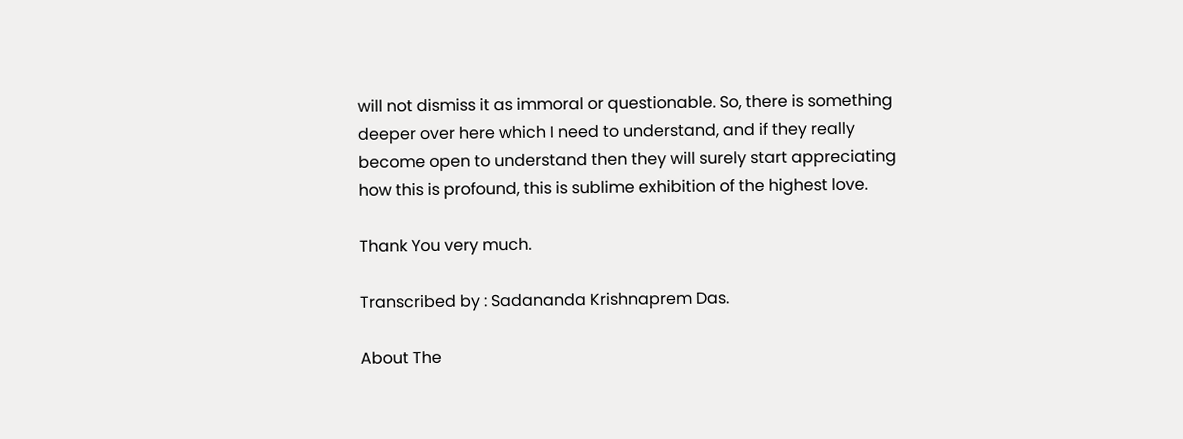will not dismiss it as immoral or questionable. So, there is something deeper over here which I need to understand, and if they really become open to understand then they will surely start appreciating how this is profound, this is sublime exhibition of the highest love.

Thank You very much.

Transcribed by : Sadananda Krishnaprem Das.

About The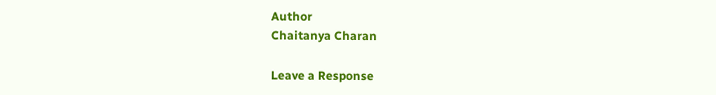Author
Chaitanya Charan

Leave a Response